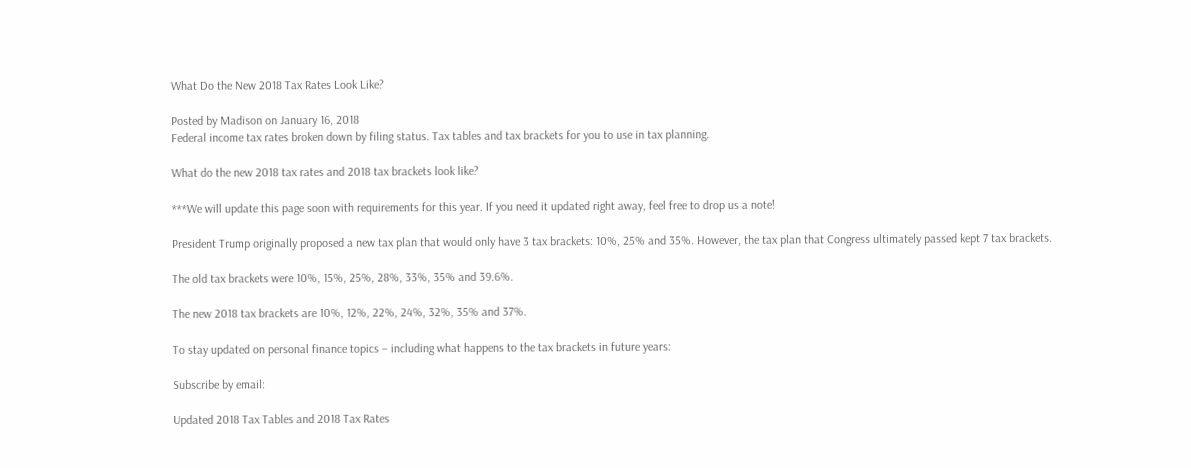What Do the New 2018 Tax Rates Look Like?

Posted by Madison on January 16, 2018
Federal income tax rates broken down by filing status. Tax tables and tax brackets for you to use in tax planning.

What do the new 2018 tax rates and 2018 tax brackets look like?

***We will update this page soon with requirements for this year. If you need it updated right away, feel free to drop us a note!

President Trump originally proposed a new tax plan that would only have 3 tax brackets: 10%, 25% and 35%. However, the tax plan that Congress ultimately passed kept 7 tax brackets.

The old tax brackets were 10%, 15%, 25%, 28%, 33%, 35% and 39.6%.

The new 2018 tax brackets are 10%, 12%, 22%, 24%, 32%, 35% and 37%.

To stay updated on personal finance topics – including what happens to the tax brackets in future years:

Subscribe by email:

Updated 2018 Tax Tables and 2018 Tax Rates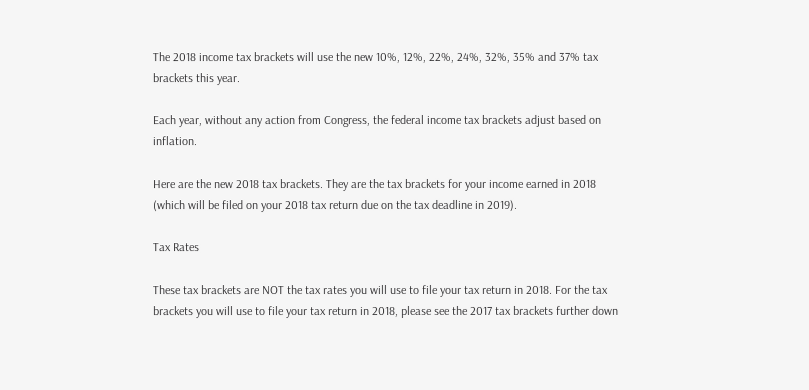The 2018 income tax brackets will use the new 10%, 12%, 22%, 24%, 32%, 35% and 37% tax brackets this year.

Each year, without any action from Congress, the federal income tax brackets adjust based on inflation.

Here are the new 2018 tax brackets. They are the tax brackets for your income earned in 2018 (which will be filed on your 2018 tax return due on the tax deadline in 2019).

Tax Rates

These tax brackets are NOT the tax rates you will use to file your tax return in 2018. For the tax brackets you will use to file your tax return in 2018, please see the 2017 tax brackets further down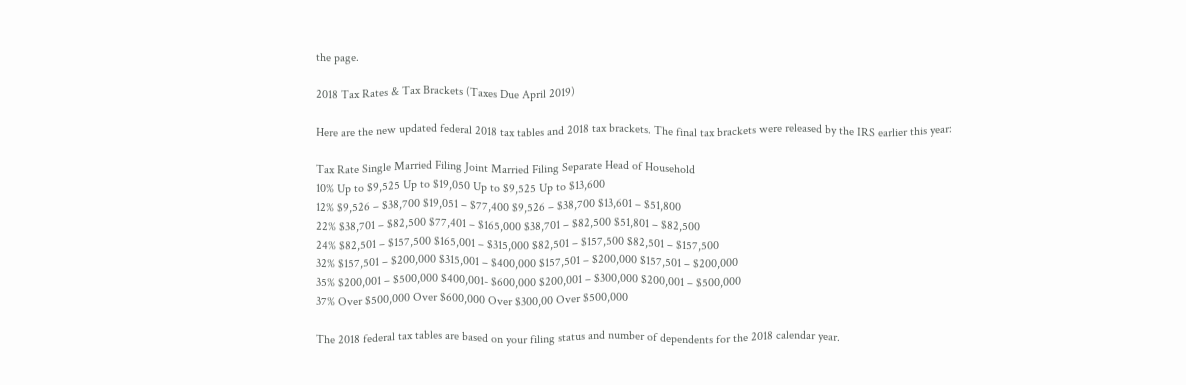the page.

2018 Tax Rates & Tax Brackets (Taxes Due April 2019)

Here are the new updated federal 2018 tax tables and 2018 tax brackets. The final tax brackets were released by the IRS earlier this year:

Tax Rate Single Married Filing Joint Married Filing Separate Head of Household
10% Up to $9,525 Up to $19,050 Up to $9,525 Up to $13,600
12% $9,526 – $38,700 $19,051 – $77,400 $9,526 – $38,700 $13,601 – $51,800
22% $38,701 – $82,500 $77,401 – $165,000 $38,701 – $82,500 $51,801 – $82,500
24% $82,501 – $157,500 $165,001 – $315,000 $82,501 – $157,500 $82,501 – $157,500
32% $157,501 – $200,000 $315,001 – $400,000 $157,501 – $200,000 $157,501 – $200,000
35% $200,001 – $500,000 $400,001- $600,000 $200,001 – $300,000 $200,001 – $500,000
37% Over $500,000 Over $600,000 Over $300,00 Over $500,000

The 2018 federal tax tables are based on your filing status and number of dependents for the 2018 calendar year.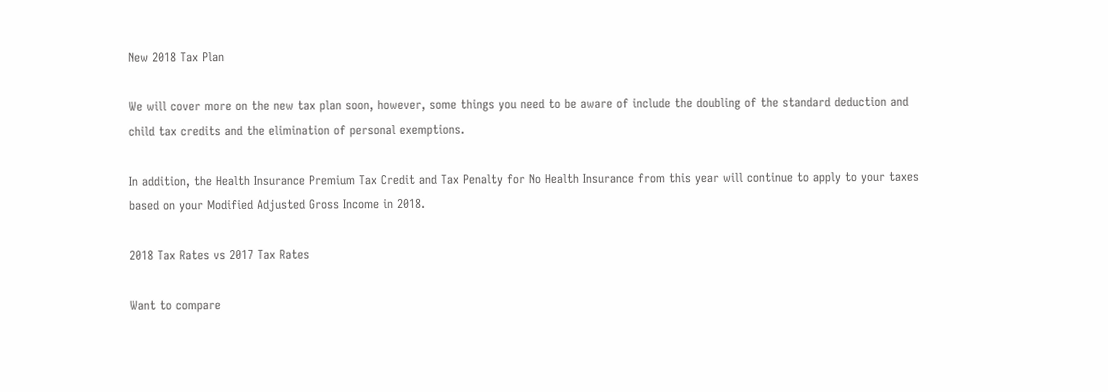New 2018 Tax Plan

We will cover more on the new tax plan soon, however, some things you need to be aware of include the doubling of the standard deduction and child tax credits and the elimination of personal exemptions.

In addition, the Health Insurance Premium Tax Credit and Tax Penalty for No Health Insurance from this year will continue to apply to your taxes based on your Modified Adjusted Gross Income in 2018.

2018 Tax Rates vs 2017 Tax Rates

Want to compare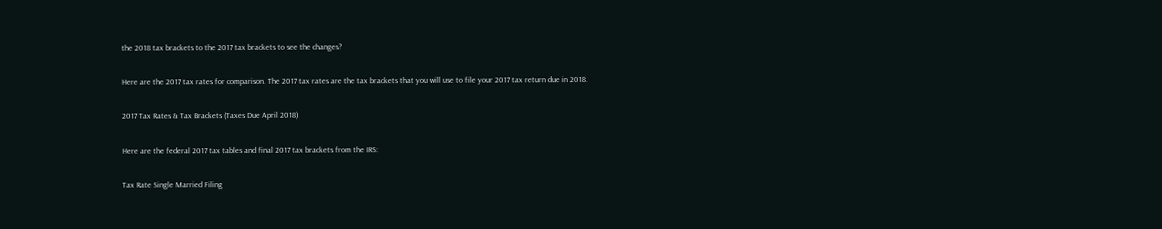the 2018 tax brackets to the 2017 tax brackets to see the changes?

Here are the 2017 tax rates for comparison. The 2017 tax rates are the tax brackets that you will use to file your 2017 tax return due in 2018.

2017 Tax Rates & Tax Brackets (Taxes Due April 2018)

Here are the federal 2017 tax tables and final 2017 tax brackets from the IRS:

Tax Rate Single Married Filing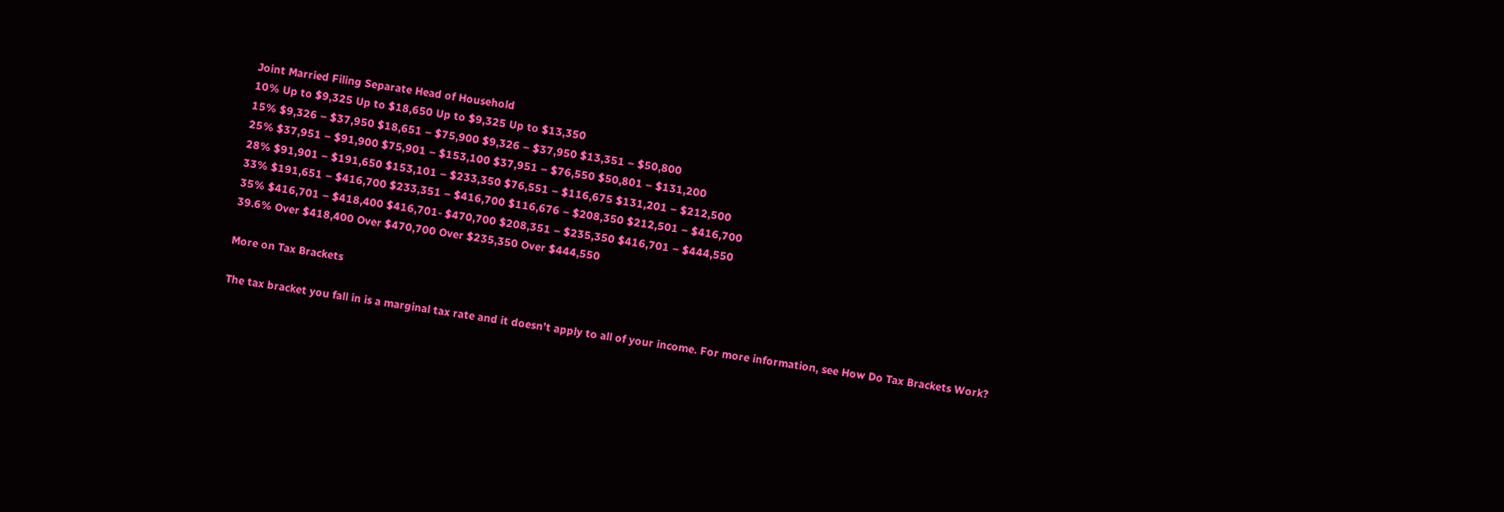Joint Married Filing Separate Head of Household
10% Up to $9,325 Up to $18,650 Up to $9,325 Up to $13,350
15% $9,326 – $37,950 $18,651 – $75,900 $9,326 – $37,950 $13,351 – $50,800
25% $37,951 – $91,900 $75,901 – $153,100 $37,951 – $76,550 $50,801 – $131,200
28% $91,901 – $191,650 $153,101 – $233,350 $76,551 – $116,675 $131,201 – $212,500
33% $191,651 – $416,700 $233,351 – $416,700 $116,676 – $208,350 $212,501 – $416,700
35% $416,701 – $418,400 $416,701- $470,700 $208,351 – $235,350 $416,701 – $444,550
39.6% Over $418,400 Over $470,700 Over $235,350 Over $444,550

More on Tax Brackets

The tax bracket you fall in is a marginal tax rate and it doesn’t apply to all of your income. For more information, see How Do Tax Brackets Work?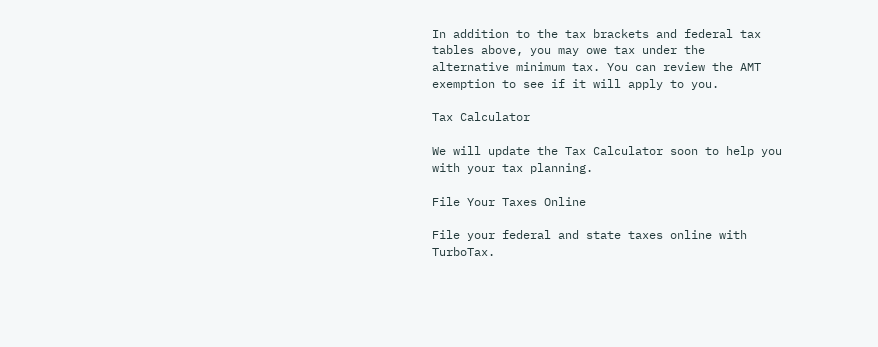In addition to the tax brackets and federal tax tables above, you may owe tax under the alternative minimum tax. You can review the AMT exemption to see if it will apply to you.

Tax Calculator

We will update the Tax Calculator soon to help you with your tax planning.

File Your Taxes Online

File your federal and state taxes online with TurboTax.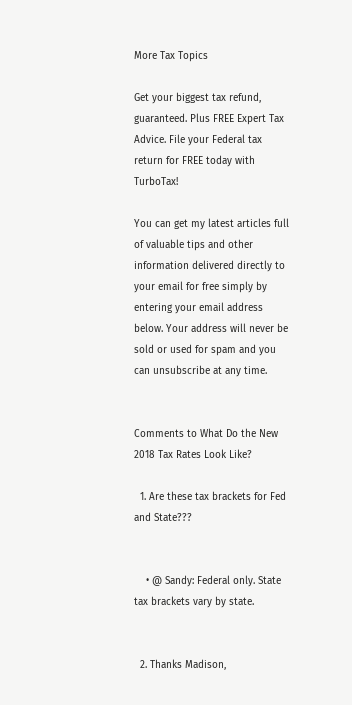More Tax Topics

Get your biggest tax refund, guaranteed. Plus FREE Expert Tax Advice. File your Federal tax return for FREE today with TurboTax!

You can get my latest articles full of valuable tips and other information delivered directly to your email for free simply by entering your email address below. Your address will never be sold or used for spam and you can unsubscribe at any time.


Comments to What Do the New 2018 Tax Rates Look Like?

  1. Are these tax brackets for Fed and State???


    • @ Sandy: Federal only. State tax brackets vary by state.


  2. Thanks Madison,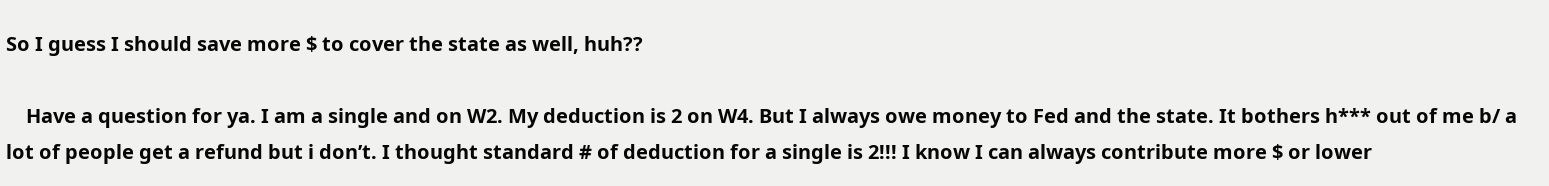So I guess I should save more $ to cover the state as well, huh??

    Have a question for ya. I am a single and on W2. My deduction is 2 on W4. But I always owe money to Fed and the state. It bothers h*** out of me b/ a lot of people get a refund but i don’t. I thought standard # of deduction for a single is 2!!! I know I can always contribute more $ or lower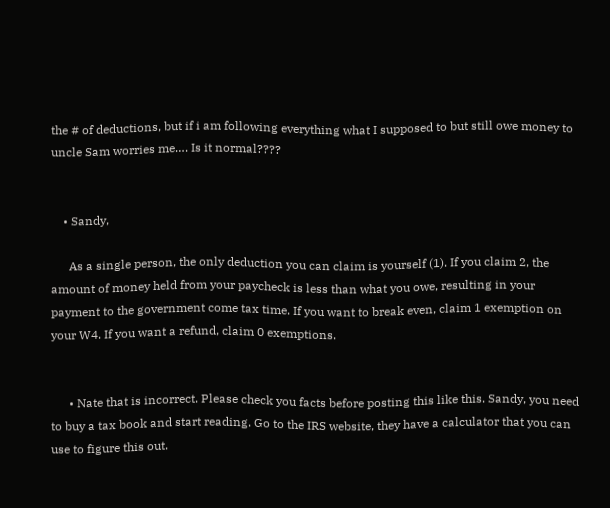the # of deductions, but if i am following everything what I supposed to but still owe money to uncle Sam worries me…. Is it normal????


    • Sandy,

      As a single person, the only deduction you can claim is yourself (1). If you claim 2, the amount of money held from your paycheck is less than what you owe, resulting in your payment to the government come tax time. If you want to break even, claim 1 exemption on your W4. If you want a refund, claim 0 exemptions.


      • Nate that is incorrect. Please check you facts before posting this like this. Sandy, you need to buy a tax book and start reading. Go to the IRS website, they have a calculator that you can use to figure this out.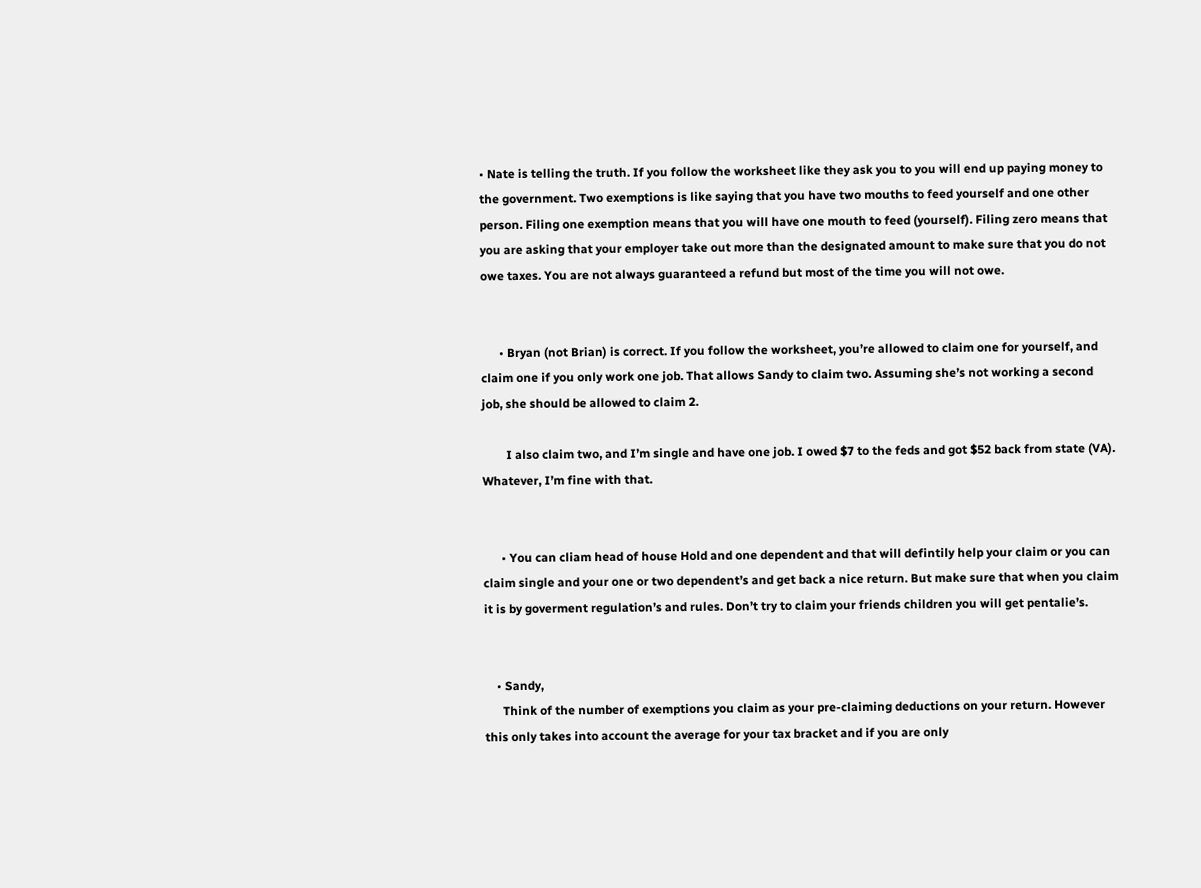• Nate is telling the truth. If you follow the worksheet like they ask you to you will end up paying money to the government. Two exemptions is like saying that you have two mouths to feed yourself and one other person. Filing one exemption means that you will have one mouth to feed (yourself). Filing zero means that you are asking that your employer take out more than the designated amount to make sure that you do not owe taxes. You are not always guaranteed a refund but most of the time you will not owe.


      • Bryan (not Brian) is correct. If you follow the worksheet, you’re allowed to claim one for yourself, and claim one if you only work one job. That allows Sandy to claim two. Assuming she’s not working a second job, she should be allowed to claim 2.

        I also claim two, and I’m single and have one job. I owed $7 to the feds and got $52 back from state (VA). Whatever, I’m fine with that.


      • You can cliam head of house Hold and one dependent and that will defintily help your claim or you can claim single and your one or two dependent’s and get back a nice return. But make sure that when you claim it is by goverment regulation’s and rules. Don’t try to claim your friends children you will get pentalie’s.


    • Sandy,
      Think of the number of exemptions you claim as your pre-claiming deductions on your return. However this only takes into account the average for your tax bracket and if you are only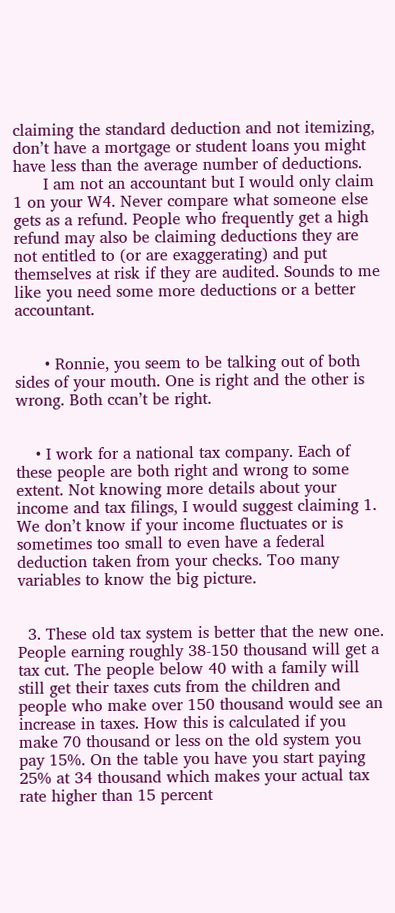claiming the standard deduction and not itemizing, don’t have a mortgage or student loans you might have less than the average number of deductions.
      I am not an accountant but I would only claim 1 on your W4. Never compare what someone else gets as a refund. People who frequently get a high refund may also be claiming deductions they are not entitled to (or are exaggerating) and put themselves at risk if they are audited. Sounds to me like you need some more deductions or a better accountant.


      • Ronnie, you seem to be talking out of both sides of your mouth. One is right and the other is wrong. Both ccan’t be right.


    • I work for a national tax company. Each of these people are both right and wrong to some extent. Not knowing more details about your income and tax filings, I would suggest claiming 1. We don’t know if your income fluctuates or is sometimes too small to even have a federal deduction taken from your checks. Too many variables to know the big picture.


  3. These old tax system is better that the new one. People earning roughly 38-150 thousand will get a tax cut. The people below 40 with a family will still get their taxes cuts from the children and people who make over 150 thousand would see an increase in taxes. How this is calculated if you make 70 thousand or less on the old system you pay 15%. On the table you have you start paying 25% at 34 thousand which makes your actual tax rate higher than 15 percent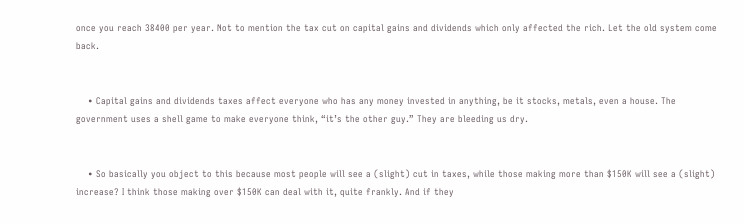once you reach 38400 per year. Not to mention the tax cut on capital gains and dividends which only affected the rich. Let the old system come back.


    • Capital gains and dividends taxes affect everyone who has any money invested in anything, be it stocks, metals, even a house. The government uses a shell game to make everyone think, “it’s the other guy.” They are bleeding us dry.


    • So basically you object to this because most people will see a (slight) cut in taxes, while those making more than $150K will see a (slight) increase? I think those making over $150K can deal with it, quite frankly. And if they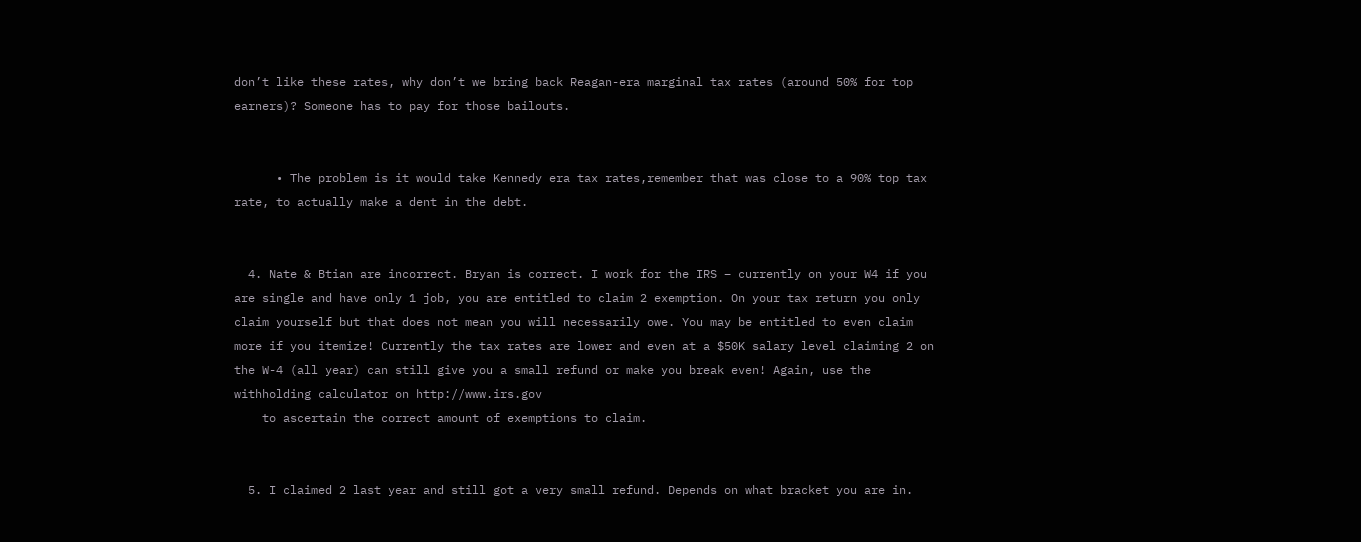don’t like these rates, why don’t we bring back Reagan-era marginal tax rates (around 50% for top earners)? Someone has to pay for those bailouts.


      • The problem is it would take Kennedy era tax rates,remember that was close to a 90% top tax rate, to actually make a dent in the debt.


  4. Nate & Btian are incorrect. Bryan is correct. I work for the IRS – currently on your W4 if you are single and have only 1 job, you are entitled to claim 2 exemption. On your tax return you only claim yourself but that does not mean you will necessarily owe. You may be entitled to even claim more if you itemize! Currently the tax rates are lower and even at a $50K salary level claiming 2 on the W-4 (all year) can still give you a small refund or make you break even! Again, use the withholding calculator on http://www.irs.gov
    to ascertain the correct amount of exemptions to claim.


  5. I claimed 2 last year and still got a very small refund. Depends on what bracket you are in.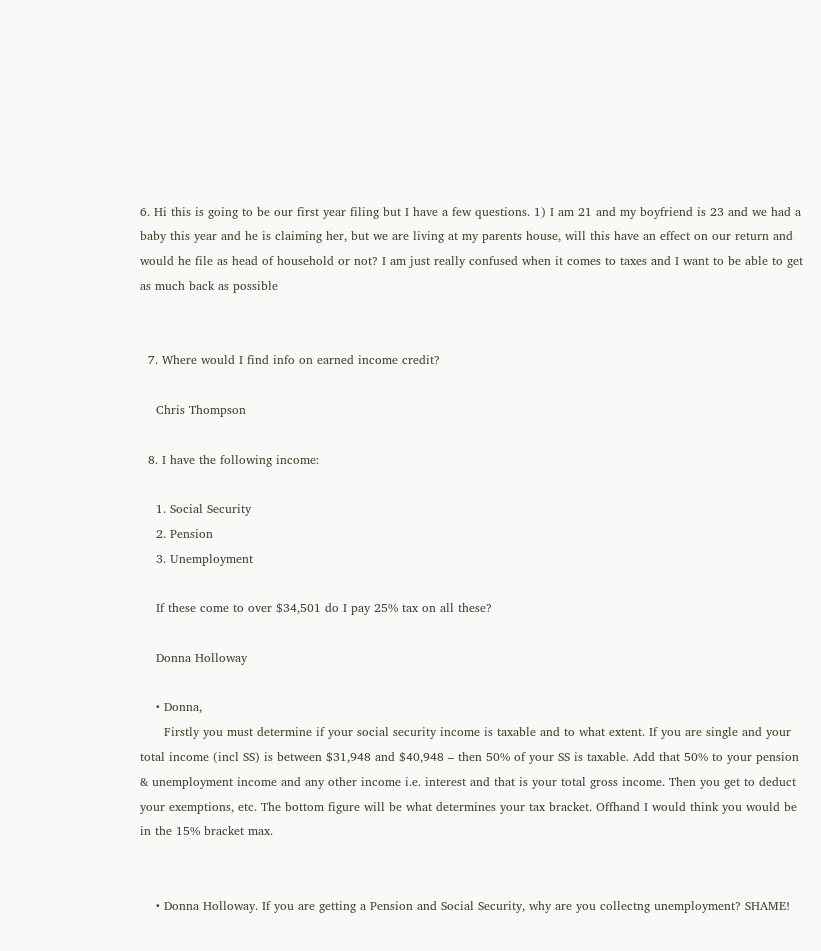6. Hi this is going to be our first year filing but I have a few questions. 1) I am 21 and my boyfriend is 23 and we had a baby this year and he is claiming her, but we are living at my parents house, will this have an effect on our return and would he file as head of household or not? I am just really confused when it comes to taxes and I want to be able to get as much back as possible


  7. Where would I find info on earned income credit?

    Chris Thompson

  8. I have the following income:

    1. Social Security
    2. Pension
    3. Unemployment

    If these come to over $34,501 do I pay 25% tax on all these?

    Donna Holloway

    • Donna,
      Firstly you must determine if your social security income is taxable and to what extent. If you are single and your total income (incl SS) is between $31,948 and $40,948 – then 50% of your SS is taxable. Add that 50% to your pension & unemployment income and any other income i.e. interest and that is your total gross income. Then you get to deduct your exemptions, etc. The bottom figure will be what determines your tax bracket. Offhand I would think you would be in the 15% bracket max.


    • Donna Holloway. If you are getting a Pension and Social Security, why are you collectng unemployment? SHAME!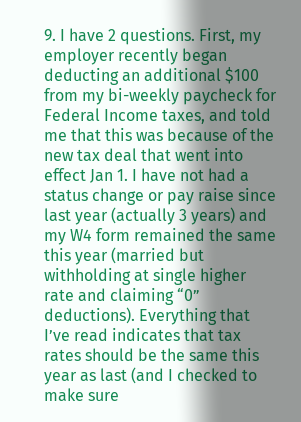9. I have 2 questions. First, my employer recently began deducting an additional $100 from my bi-weekly paycheck for Federal Income taxes, and told me that this was because of the new tax deal that went into effect Jan 1. I have not had a status change or pay raise since last year (actually 3 years) and my W4 form remained the same this year (married but withholding at single higher rate and claiming “0” deductions). Everything that I’ve read indicates that tax rates should be the same this year as last (and I checked to make sure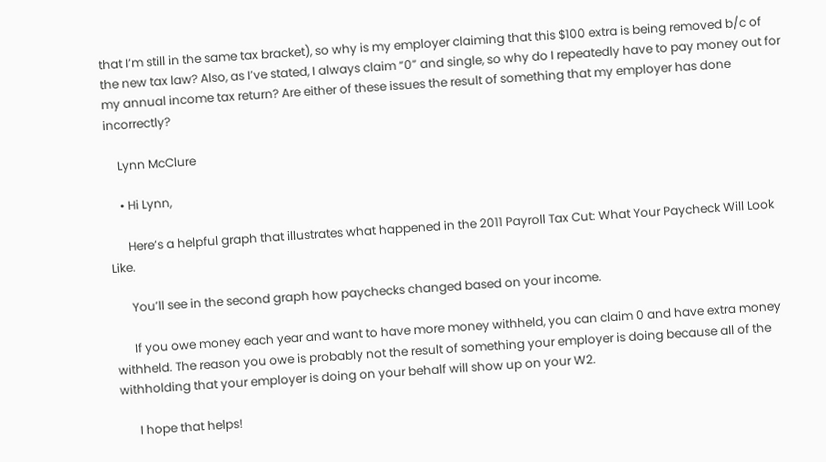that I’m still in the same tax bracket), so why is my employer claiming that this $100 extra is being removed b/c of the new tax law? Also, as I’ve stated, I always claim “0” and single, so why do I repeatedly have to pay money out for my annual income tax return? Are either of these issues the result of something that my employer has done incorrectly?

    Lynn McClure

    • Hi Lynn,

      Here’s a helpful graph that illustrates what happened in the 2011 Payroll Tax Cut: What Your Paycheck Will Look Like.

      You’ll see in the second graph how paychecks changed based on your income.

      If you owe money each year and want to have more money withheld, you can claim 0 and have extra money withheld. The reason you owe is probably not the result of something your employer is doing because all of the withholding that your employer is doing on your behalf will show up on your W2.

      I hope that helps!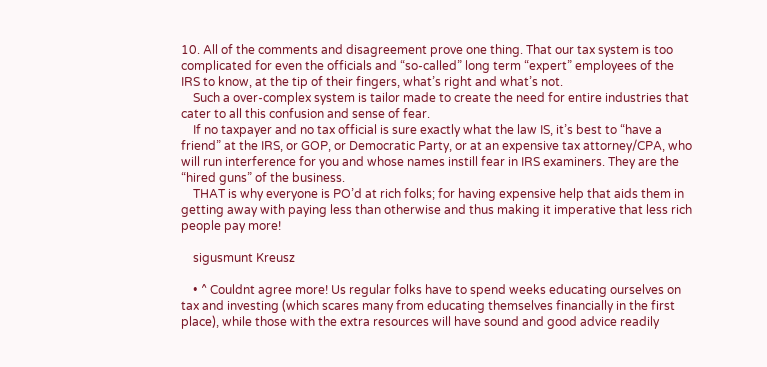10. All of the comments and disagreement prove one thing. That our tax system is too complicated for even the officials and “so-called” long term “expert” employees of the IRS to know, at the tip of their fingers, what’s right and what’s not.
    Such a over-complex system is tailor made to create the need for entire industries that cater to all this confusion and sense of fear.
    If no taxpayer and no tax official is sure exactly what the law IS, it’s best to “have a friend” at the IRS, or GOP, or Democratic Party, or at an expensive tax attorney/CPA, who will run interference for you and whose names instill fear in IRS examiners. They are the “hired guns” of the business.
    THAT is why everyone is PO’d at rich folks; for having expensive help that aids them in getting away with paying less than otherwise and thus making it imperative that less rich people pay more!

    sigusmunt Kreusz

    • ^ Couldnt agree more! Us regular folks have to spend weeks educating ourselves on tax and investing (which scares many from educating themselves financially in the first place), while those with the extra resources will have sound and good advice readily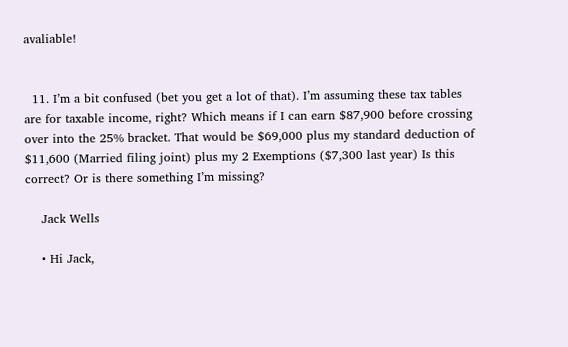avaliable!


  11. I’m a bit confused (bet you get a lot of that). I’m assuming these tax tables are for taxable income, right? Which means if I can earn $87,900 before crossing over into the 25% bracket. That would be $69,000 plus my standard deduction of $11,600 (Married filing joint) plus my 2 Exemptions ($7,300 last year) Is this correct? Or is there something I’m missing?

    Jack Wells

    • Hi Jack,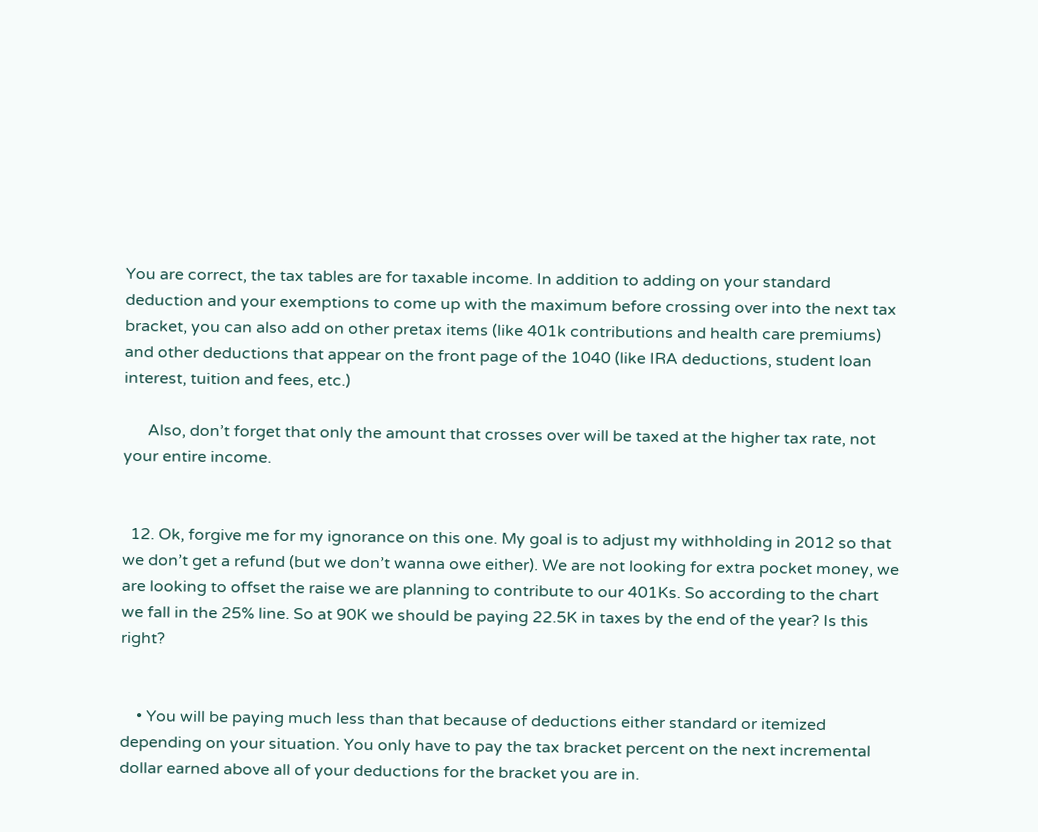You are correct, the tax tables are for taxable income. In addition to adding on your standard deduction and your exemptions to come up with the maximum before crossing over into the next tax bracket, you can also add on other pretax items (like 401k contributions and health care premiums) and other deductions that appear on the front page of the 1040 (like IRA deductions, student loan interest, tuition and fees, etc.)

      Also, don’t forget that only the amount that crosses over will be taxed at the higher tax rate, not your entire income.


  12. Ok, forgive me for my ignorance on this one. My goal is to adjust my withholding in 2012 so that we don’t get a refund (but we don’t wanna owe either). We are not looking for extra pocket money, we are looking to offset the raise we are planning to contribute to our 401Ks. So according to the chart we fall in the 25% line. So at 90K we should be paying 22.5K in taxes by the end of the year? Is this right?


    • You will be paying much less than that because of deductions either standard or itemized depending on your situation. You only have to pay the tax bracket percent on the next incremental dollar earned above all of your deductions for the bracket you are in.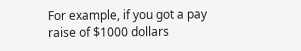For example, if you got a pay raise of $1000 dollars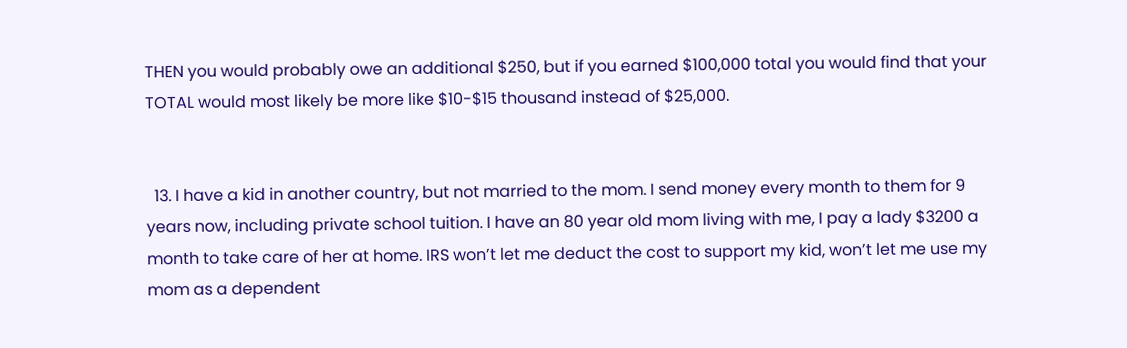THEN you would probably owe an additional $250, but if you earned $100,000 total you would find that your TOTAL would most likely be more like $10-$15 thousand instead of $25,000.


  13. I have a kid in another country, but not married to the mom. I send money every month to them for 9 years now, including private school tuition. I have an 80 year old mom living with me, I pay a lady $3200 a month to take care of her at home. IRS won’t let me deduct the cost to support my kid, won’t let me use my mom as a dependent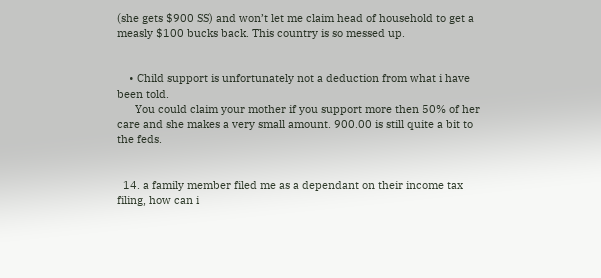(she gets $900 SS) and won’t let me claim head of household to get a measly $100 bucks back. This country is so messed up.


    • Child support is unfortunately not a deduction from what i have been told.
      You could claim your mother if you support more then 50% of her care and she makes a very small amount. 900.00 is still quite a bit to the feds.


  14. a family member filed me as a dependant on their income tax filing, how can i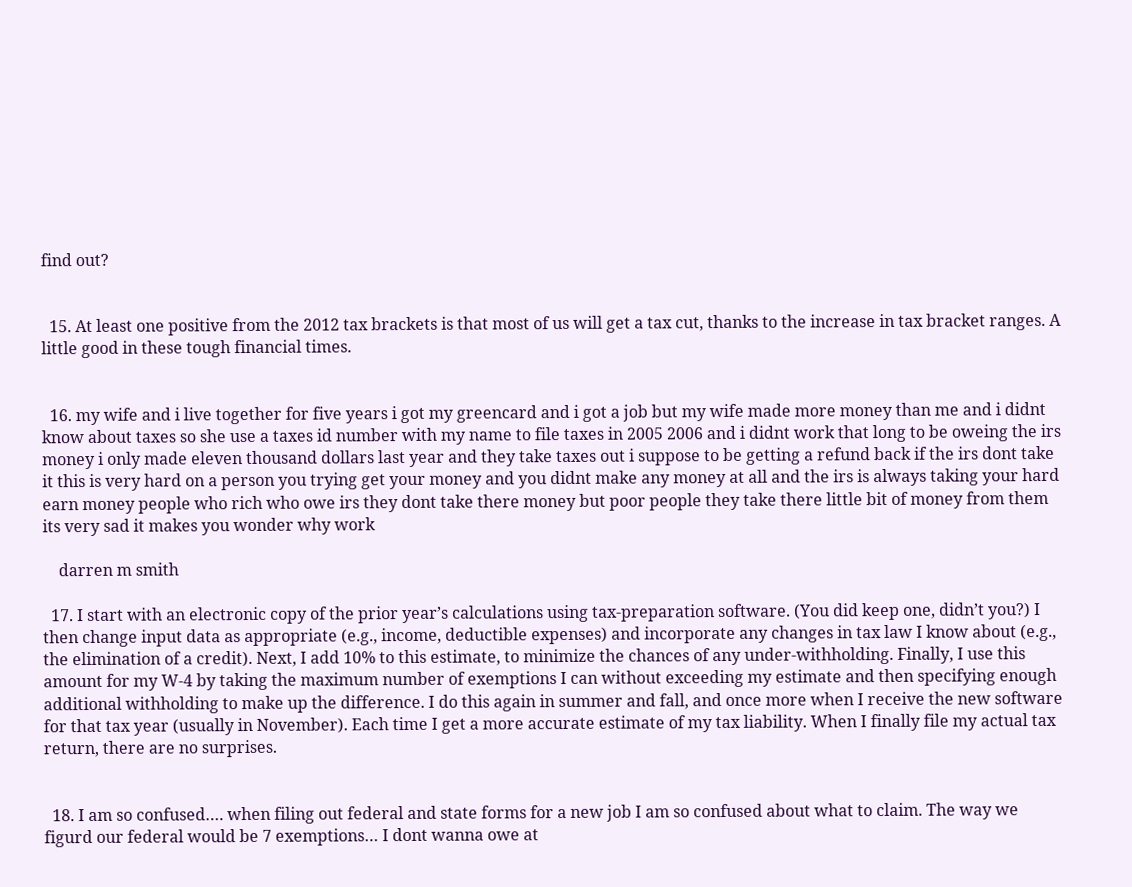find out?


  15. At least one positive from the 2012 tax brackets is that most of us will get a tax cut, thanks to the increase in tax bracket ranges. A little good in these tough financial times.


  16. my wife and i live together for five years i got my greencard and i got a job but my wife made more money than me and i didnt know about taxes so she use a taxes id number with my name to file taxes in 2005 2006 and i didnt work that long to be oweing the irs money i only made eleven thousand dollars last year and they take taxes out i suppose to be getting a refund back if the irs dont take it this is very hard on a person you trying get your money and you didnt make any money at all and the irs is always taking your hard earn money people who rich who owe irs they dont take there money but poor people they take there little bit of money from them its very sad it makes you wonder why work

    darren m smith

  17. I start with an electronic copy of the prior year’s calculations using tax-preparation software. (You did keep one, didn’t you?) I then change input data as appropriate (e.g., income, deductible expenses) and incorporate any changes in tax law I know about (e.g., the elimination of a credit). Next, I add 10% to this estimate, to minimize the chances of any under-withholding. Finally, I use this amount for my W-4 by taking the maximum number of exemptions I can without exceeding my estimate and then specifying enough additional withholding to make up the difference. I do this again in summer and fall, and once more when I receive the new software for that tax year (usually in November). Each time I get a more accurate estimate of my tax liability. When I finally file my actual tax return, there are no surprises.


  18. I am so confused…. when filing out federal and state forms for a new job I am so confused about what to claim. The way we figurd our federal would be 7 exemptions… I dont wanna owe at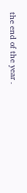the end of the year .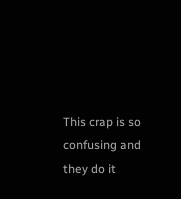This crap is so confusing and they do it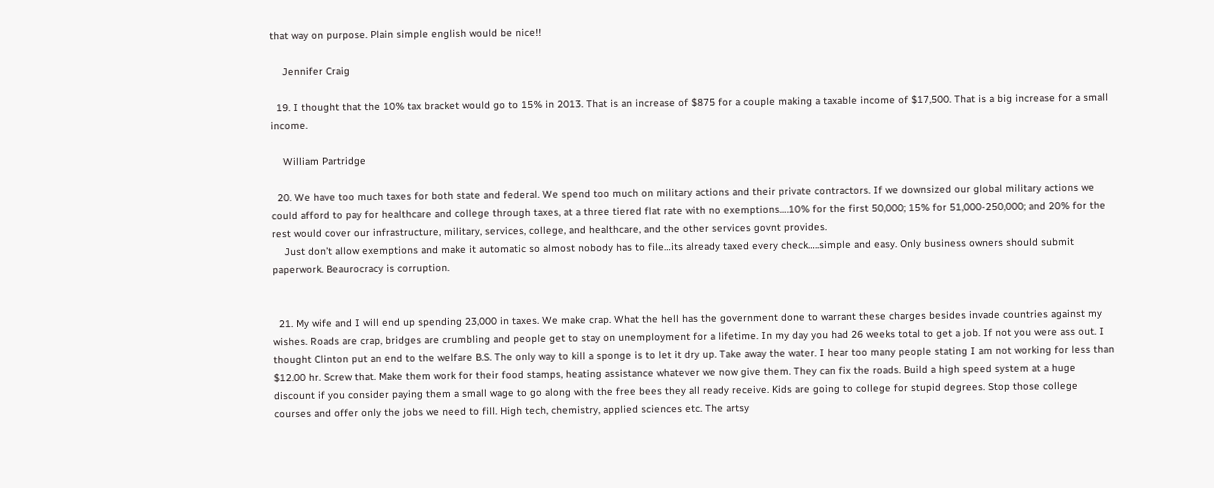that way on purpose. Plain simple english would be nice!!

    Jennifer Craig

  19. I thought that the 10% tax bracket would go to 15% in 2013. That is an increase of $875 for a couple making a taxable income of $17,500. That is a big increase for a small income.

    William Partridge

  20. We have too much taxes for both state and federal. We spend too much on military actions and their private contractors. If we downsized our global military actions we could afford to pay for healthcare and college through taxes, at a three tiered flat rate with no exemptions….10% for the first 50,000; 15% for 51,000-250,000; and 20% for the rest would cover our infrastructure, military, services, college, and healthcare, and the other services govnt provides.
    Just don’t allow exemptions and make it automatic so almost nobody has to file…its already taxed every check…..simple and easy. Only business owners should submit paperwork. Beaurocracy is corruption.


  21. My wife and I will end up spending 23,000 in taxes. We make crap. What the hell has the government done to warrant these charges besides invade countries against my wishes. Roads are crap, bridges are crumbling and people get to stay on unemployment for a lifetime. In my day you had 26 weeks total to get a job. If not you were ass out. I thought Clinton put an end to the welfare B.S. The only way to kill a sponge is to let it dry up. Take away the water. I hear too many people stating I am not working for less than $12.00 hr. Screw that. Make them work for their food stamps, heating assistance whatever we now give them. They can fix the roads. Build a high speed system at a huge discount if you consider paying them a small wage to go along with the free bees they all ready receive. Kids are going to college for stupid degrees. Stop those college courses and offer only the jobs we need to fill. High tech, chemistry, applied sciences etc. The artsy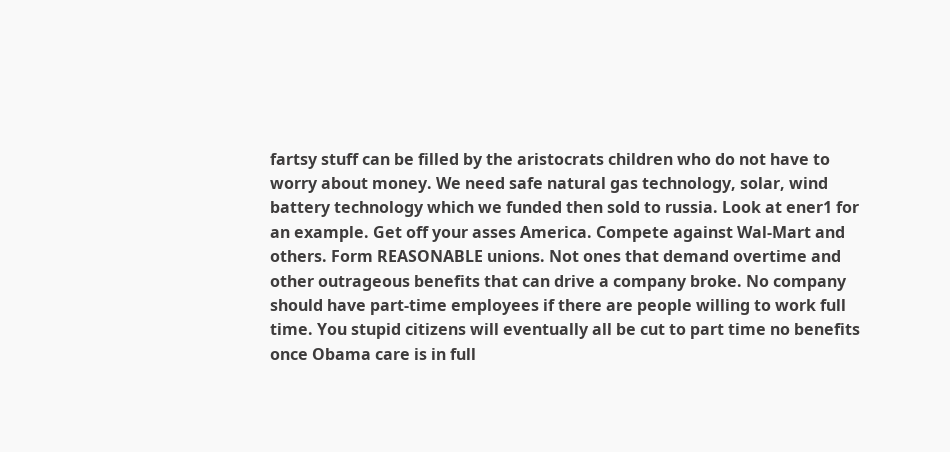fartsy stuff can be filled by the aristocrats children who do not have to worry about money. We need safe natural gas technology, solar, wind battery technology which we funded then sold to russia. Look at ener1 for an example. Get off your asses America. Compete against Wal-Mart and others. Form REASONABLE unions. Not ones that demand overtime and other outrageous benefits that can drive a company broke. No company should have part-time employees if there are people willing to work full time. You stupid citizens will eventually all be cut to part time no benefits once Obama care is in full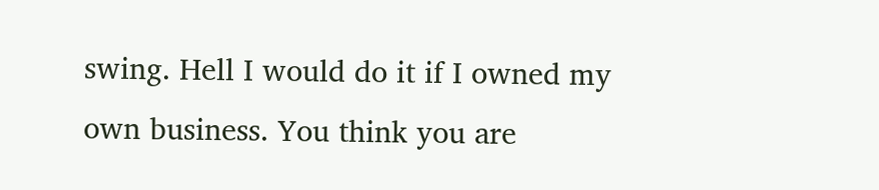swing. Hell I would do it if I owned my own business. You think you are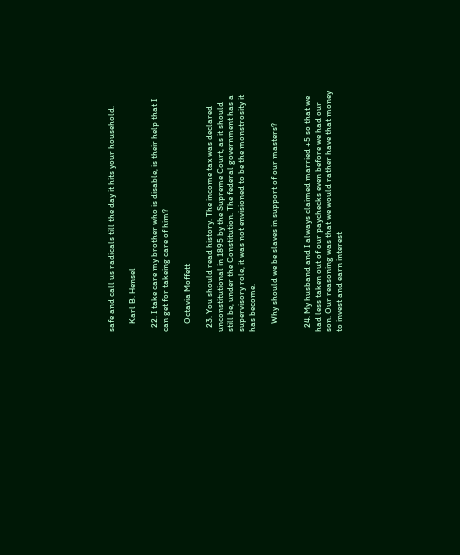safe and call us radicals till the day it hits your household.

    Karl B. Hensel

  22. I take care my brother who is disable, is their help that I can get for takeing care of him?

    Octavia Moffett

  23. You should read history. The income tax was declared unconstitutional in 1895 by the Supreme Court, as it should still be, under the Constitution. The federal government has a supervisory role, it was not envisioned to be the monstrosity it has become.

    Why should we be slaves in support of our masters?


  24. My husband and I always claimed married +5 so that we had less taken out of our paychecks even before we had our son. Our reasoning was that we would rather have that money to invest and earn interest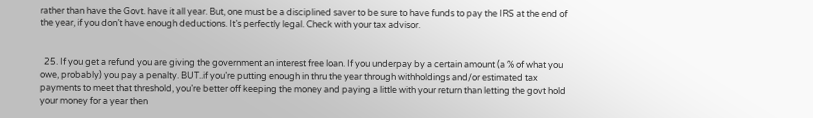rather than have the Govt. have it all year. But, one must be a disciplined saver to be sure to have funds to pay the IRS at the end of the year, if you don’t have enough deductions. It’s perfectly legal. Check with your tax advisor.


  25. If you get a refund you are giving the government an interest free loan. If you underpay by a certain amount (a % of what you owe, probably) you pay a penalty. BUT..if you’re putting enough in thru the year through withholdings and/or estimated tax payments to meet that threshold, you’re better off keeping the money and paying a little with your return than letting the govt hold your money for a year then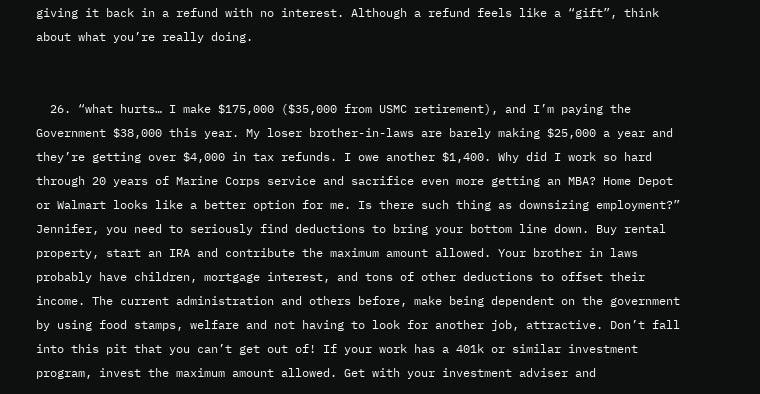giving it back in a refund with no interest. Although a refund feels like a “gift”, think about what you’re really doing.


  26. “what hurts… I make $175,000 ($35,000 from USMC retirement), and I’m paying the Government $38,000 this year. My loser brother-in-laws are barely making $25,000 a year and they’re getting over $4,000 in tax refunds. I owe another $1,400. Why did I work so hard through 20 years of Marine Corps service and sacrifice even more getting an MBA? Home Depot or Walmart looks like a better option for me. Is there such thing as downsizing employment?” Jennifer, you need to seriously find deductions to bring your bottom line down. Buy rental property, start an IRA and contribute the maximum amount allowed. Your brother in laws probably have children, mortgage interest, and tons of other deductions to offset their income. The current administration and others before, make being dependent on the government by using food stamps, welfare and not having to look for another job, attractive. Don’t fall into this pit that you can’t get out of! If your work has a 401k or similar investment program, invest the maximum amount allowed. Get with your investment adviser and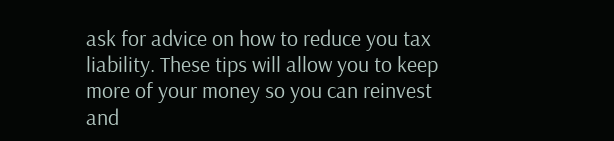ask for advice on how to reduce you tax liability. These tips will allow you to keep more of your money so you can reinvest and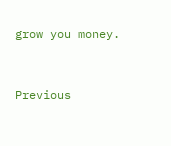grow you money.


Previous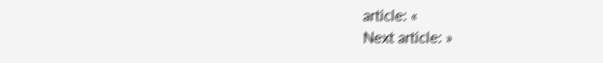article: «
Next article: »